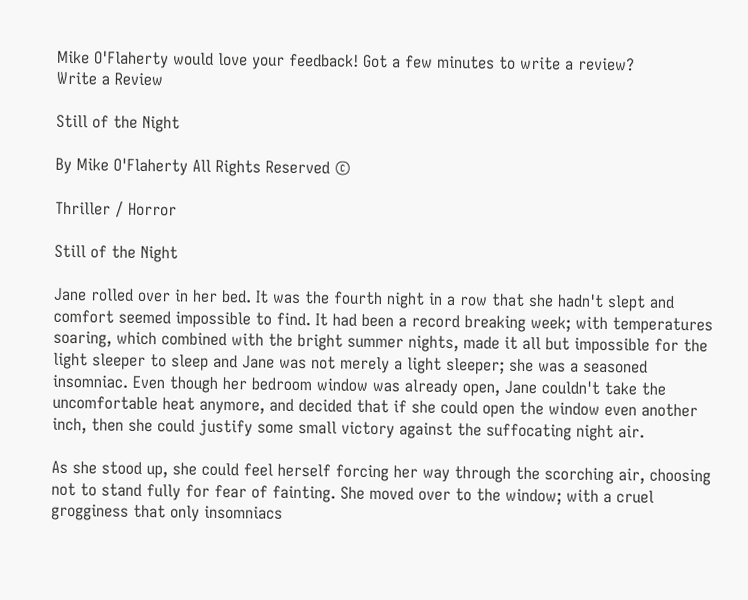Mike O'Flaherty would love your feedback! Got a few minutes to write a review?
Write a Review

Still of the Night

By Mike O'Flaherty All Rights Reserved ©

Thriller / Horror

Still of the Night

Jane rolled over in her bed. It was the fourth night in a row that she hadn't slept and comfort seemed impossible to find. It had been a record breaking week; with temperatures soaring, which combined with the bright summer nights, made it all but impossible for the light sleeper to sleep and Jane was not merely a light sleeper; she was a seasoned insomniac. Even though her bedroom window was already open, Jane couldn't take the uncomfortable heat anymore, and decided that if she could open the window even another inch, then she could justify some small victory against the suffocating night air.

As she stood up, she could feel herself forcing her way through the scorching air, choosing not to stand fully for fear of fainting. She moved over to the window; with a cruel grogginess that only insomniacs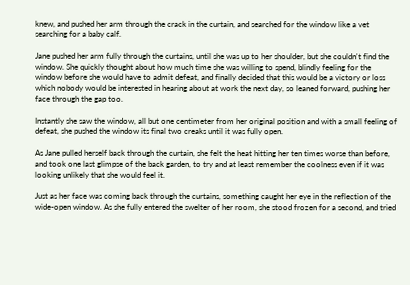knew, and pushed her arm through the crack in the curtain, and searched for the window like a vet searching for a baby calf.

Jane pushed her arm fully through the curtains, until she was up to her shoulder, but she couldn't find the window. She quickly thought about how much time she was willing to spend, blindly feeling for the window before she would have to admit defeat, and finally decided that this would be a victory or loss which nobody would be interested in hearing about at work the next day, so leaned forward, pushing her face through the gap too.

Instantly she saw the window, all but one centimeter from her original position and with a small feeling of defeat, she pushed the window its final two creaks until it was fully open.

As Jane pulled herself back through the curtain, she felt the heat hitting her ten times worse than before, and took one last glimpse of the back garden, to try and at least remember the coolness even if it was looking unlikely that she would feel it.

Just as her face was coming back through the curtains, something caught her eye in the reflection of the wide-open window. As she fully entered the swelter of her room, she stood frozen for a second, and tried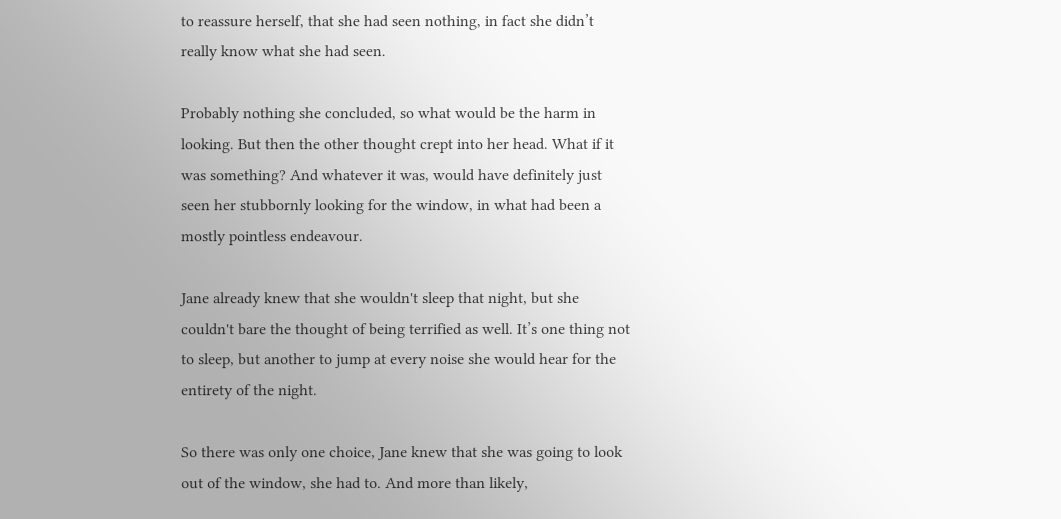to reassure herself, that she had seen nothing, in fact she didn’t really know what she had seen.

Probably nothing she concluded, so what would be the harm in looking. But then the other thought crept into her head. What if it was something? And whatever it was, would have definitely just seen her stubbornly looking for the window, in what had been a mostly pointless endeavour.

Jane already knew that she wouldn't sleep that night, but she couldn't bare the thought of being terrified as well. It’s one thing not to sleep, but another to jump at every noise she would hear for the entirety of the night.

So there was only one choice, Jane knew that she was going to look out of the window, she had to. And more than likely,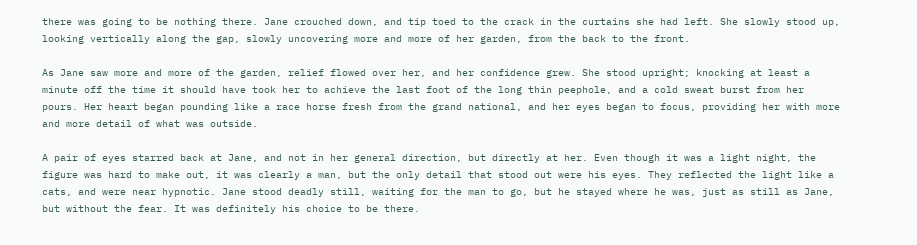there was going to be nothing there. Jane crouched down, and tip toed to the crack in the curtains she had left. She slowly stood up, looking vertically along the gap, slowly uncovering more and more of her garden, from the back to the front.

As Jane saw more and more of the garden, relief flowed over her, and her confidence grew. She stood upright; knocking at least a minute off the time it should have took her to achieve the last foot of the long thin peephole, and a cold sweat burst from her pours. Her heart began pounding like a race horse fresh from the grand national, and her eyes began to focus, providing her with more and more detail of what was outside.

A pair of eyes starred back at Jane, and not in her general direction, but directly at her. Even though it was a light night, the figure was hard to make out, it was clearly a man, but the only detail that stood out were his eyes. They reflected the light like a cats, and were near hypnotic. Jane stood deadly still, waiting for the man to go, but he stayed where he was, just as still as Jane, but without the fear. It was definitely his choice to be there.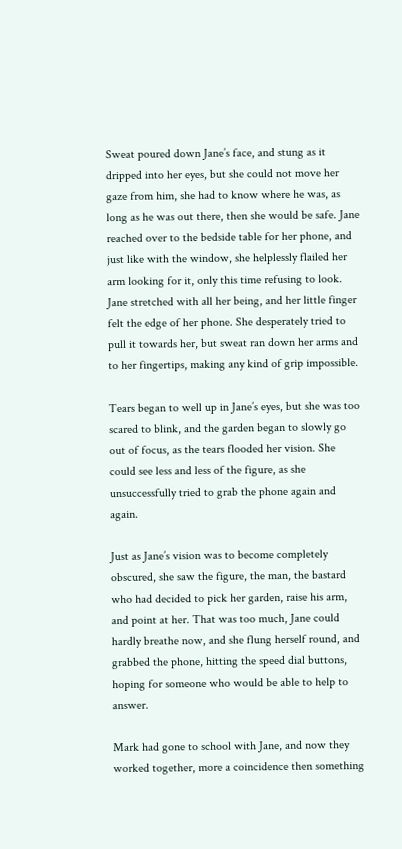Sweat poured down Jane’s face, and stung as it dripped into her eyes, but she could not move her gaze from him, she had to know where he was, as long as he was out there, then she would be safe. Jane reached over to the bedside table for her phone, and just like with the window, she helplessly flailed her arm looking for it, only this time refusing to look. Jane stretched with all her being, and her little finger felt the edge of her phone. She desperately tried to pull it towards her, but sweat ran down her arms and to her fingertips, making any kind of grip impossible.

Tears began to well up in Jane’s eyes, but she was too scared to blink, and the garden began to slowly go out of focus, as the tears flooded her vision. She could see less and less of the figure, as she unsuccessfully tried to grab the phone again and again.

Just as Jane’s vision was to become completely obscured, she saw the figure, the man, the bastard who had decided to pick her garden, raise his arm, and point at her. That was too much, Jane could hardly breathe now, and she flung herself round, and grabbed the phone, hitting the speed dial buttons, hoping for someone who would be able to help to answer.

Mark had gone to school with Jane, and now they worked together, more a coincidence then something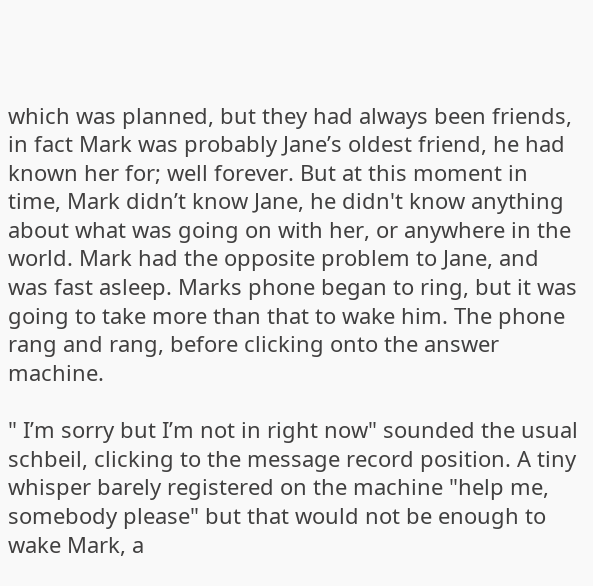which was planned, but they had always been friends, in fact Mark was probably Jane’s oldest friend, he had known her for; well forever. But at this moment in time, Mark didn’t know Jane, he didn't know anything about what was going on with her, or anywhere in the world. Mark had the opposite problem to Jane, and was fast asleep. Marks phone began to ring, but it was going to take more than that to wake him. The phone rang and rang, before clicking onto the answer machine.

" I’m sorry but I’m not in right now" sounded the usual schbeil, clicking to the message record position. A tiny whisper barely registered on the machine "help me, somebody please" but that would not be enough to wake Mark, a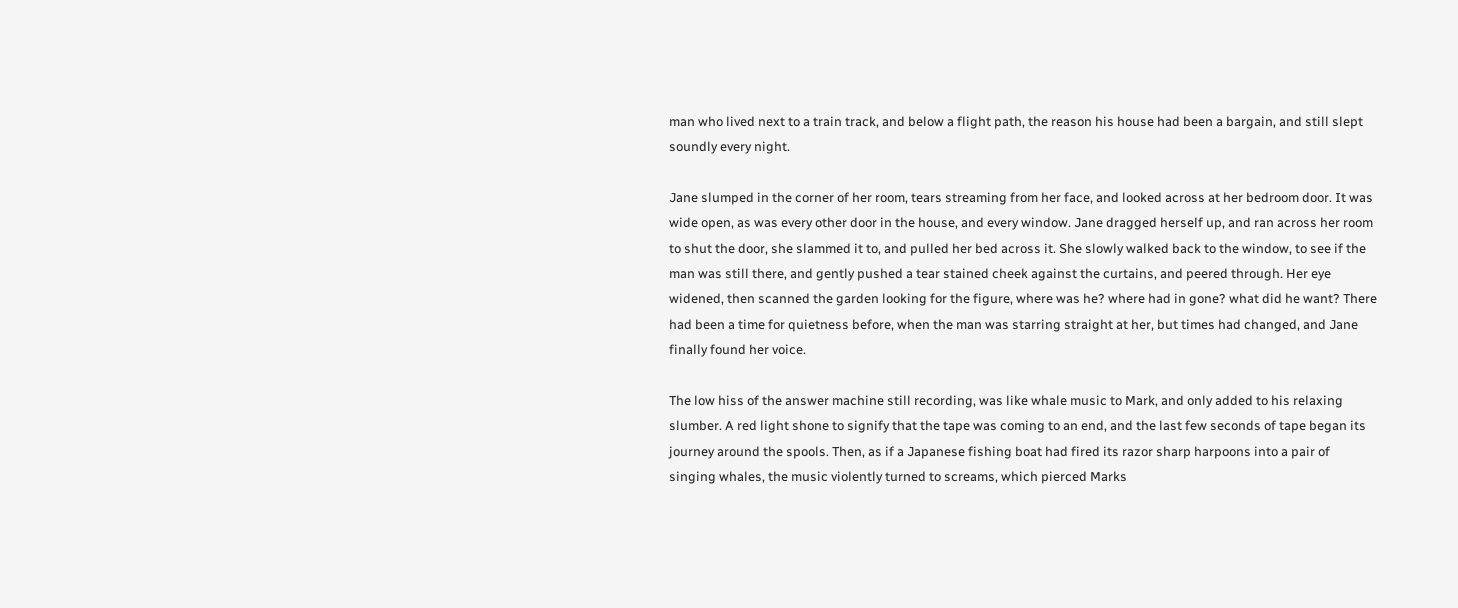man who lived next to a train track, and below a flight path, the reason his house had been a bargain, and still slept soundly every night.

Jane slumped in the corner of her room, tears streaming from her face, and looked across at her bedroom door. It was wide open, as was every other door in the house, and every window. Jane dragged herself up, and ran across her room to shut the door, she slammed it to, and pulled her bed across it. She slowly walked back to the window, to see if the man was still there, and gently pushed a tear stained cheek against the curtains, and peered through. Her eye widened, then scanned the garden looking for the figure, where was he? where had in gone? what did he want? There had been a time for quietness before, when the man was starring straight at her, but times had changed, and Jane finally found her voice.

The low hiss of the answer machine still recording, was like whale music to Mark, and only added to his relaxing slumber. A red light shone to signify that the tape was coming to an end, and the last few seconds of tape began its journey around the spools. Then, as if a Japanese fishing boat had fired its razor sharp harpoons into a pair of singing whales, the music violently turned to screams, which pierced Marks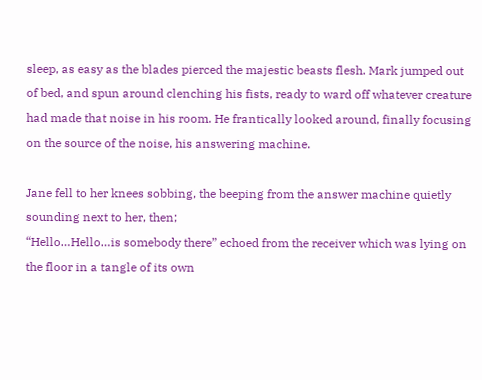sleep, as easy as the blades pierced the majestic beasts flesh. Mark jumped out of bed, and spun around clenching his fists, ready to ward off whatever creature had made that noise in his room. He frantically looked around, finally focusing on the source of the noise, his answering machine.

Jane fell to her knees sobbing, the beeping from the answer machine quietly sounding next to her, then;
“Hello…Hello…is somebody there” echoed from the receiver which was lying on the floor in a tangle of its own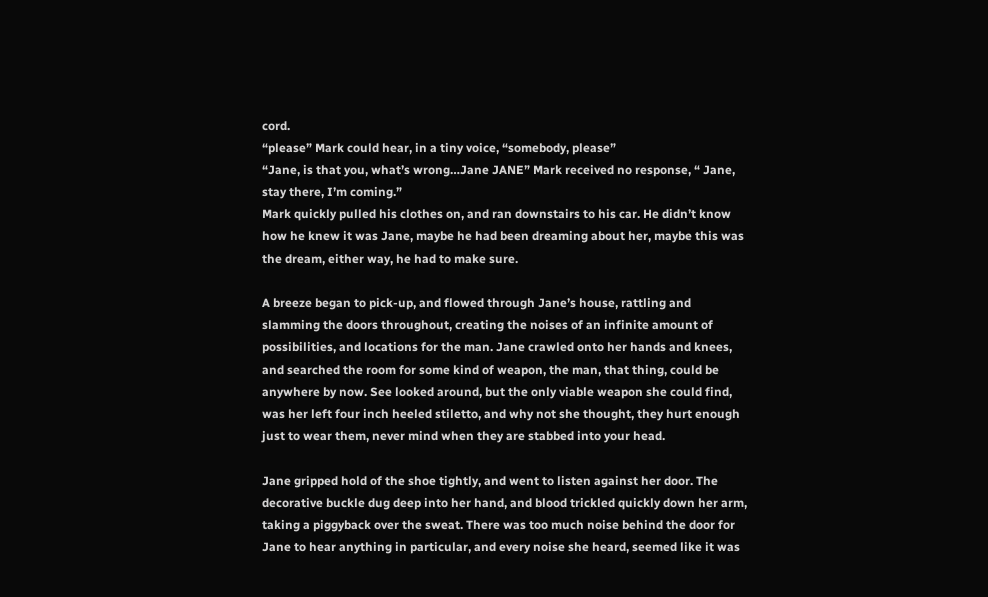cord.
“please” Mark could hear, in a tiny voice, “somebody, please”
“Jane, is that you, what’s wrong…Jane JANE” Mark received no response, “ Jane, stay there, I’m coming.”
Mark quickly pulled his clothes on, and ran downstairs to his car. He didn’t know how he knew it was Jane, maybe he had been dreaming about her, maybe this was the dream, either way, he had to make sure.

A breeze began to pick-up, and flowed through Jane’s house, rattling and slamming the doors throughout, creating the noises of an infinite amount of possibilities, and locations for the man. Jane crawled onto her hands and knees, and searched the room for some kind of weapon, the man, that thing, could be anywhere by now. See looked around, but the only viable weapon she could find, was her left four inch heeled stiletto, and why not she thought, they hurt enough just to wear them, never mind when they are stabbed into your head.

Jane gripped hold of the shoe tightly, and went to listen against her door. The decorative buckle dug deep into her hand, and blood trickled quickly down her arm, taking a piggyback over the sweat. There was too much noise behind the door for Jane to hear anything in particular, and every noise she heard, seemed like it was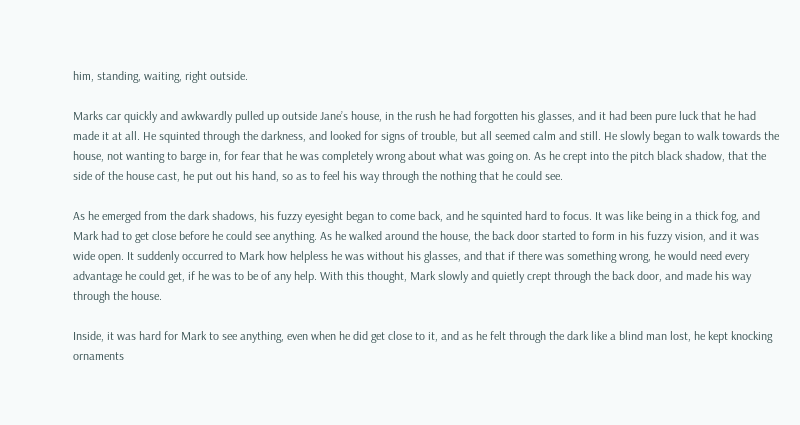him, standing, waiting, right outside.

Marks car quickly and awkwardly pulled up outside Jane’s house, in the rush he had forgotten his glasses, and it had been pure luck that he had made it at all. He squinted through the darkness, and looked for signs of trouble, but all seemed calm and still. He slowly began to walk towards the house, not wanting to barge in, for fear that he was completely wrong about what was going on. As he crept into the pitch black shadow, that the side of the house cast, he put out his hand, so as to feel his way through the nothing that he could see.

As he emerged from the dark shadows, his fuzzy eyesight began to come back, and he squinted hard to focus. It was like being in a thick fog, and Mark had to get close before he could see anything. As he walked around the house, the back door started to form in his fuzzy vision, and it was wide open. It suddenly occurred to Mark how helpless he was without his glasses, and that if there was something wrong, he would need every advantage he could get, if he was to be of any help. With this thought, Mark slowly and quietly crept through the back door, and made his way through the house.

Inside, it was hard for Mark to see anything, even when he did get close to it, and as he felt through the dark like a blind man lost, he kept knocking ornaments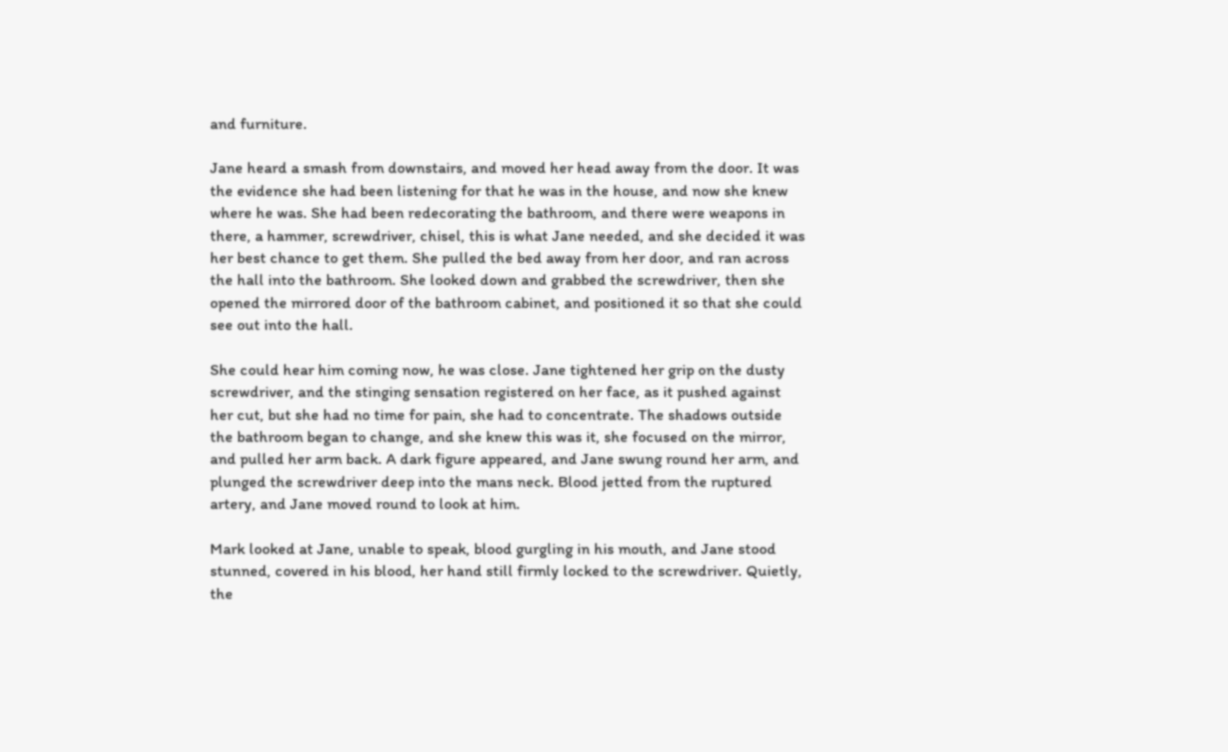and furniture.

Jane heard a smash from downstairs, and moved her head away from the door. It was the evidence she had been listening for that he was in the house, and now she knew where he was. She had been redecorating the bathroom, and there were weapons in there, a hammer, screwdriver, chisel, this is what Jane needed, and she decided it was her best chance to get them. She pulled the bed away from her door, and ran across the hall into the bathroom. She looked down and grabbed the screwdriver, then she opened the mirrored door of the bathroom cabinet, and positioned it so that she could see out into the hall.

She could hear him coming now, he was close. Jane tightened her grip on the dusty screwdriver, and the stinging sensation registered on her face, as it pushed against her cut, but she had no time for pain, she had to concentrate. The shadows outside the bathroom began to change, and she knew this was it, she focused on the mirror, and pulled her arm back. A dark figure appeared, and Jane swung round her arm, and plunged the screwdriver deep into the mans neck. Blood jetted from the ruptured artery, and Jane moved round to look at him.

Mark looked at Jane, unable to speak, blood gurgling in his mouth, and Jane stood stunned, covered in his blood, her hand still firmly locked to the screwdriver. Quietly, the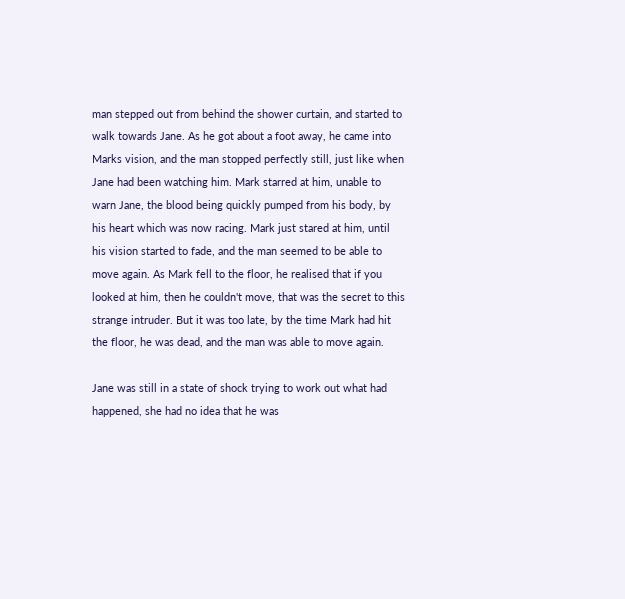man stepped out from behind the shower curtain, and started to walk towards Jane. As he got about a foot away, he came into Marks vision, and the man stopped perfectly still, just like when Jane had been watching him. Mark starred at him, unable to warn Jane, the blood being quickly pumped from his body, by his heart which was now racing. Mark just stared at him, until his vision started to fade, and the man seemed to be able to move again. As Mark fell to the floor, he realised that if you looked at him, then he couldn't move, that was the secret to this strange intruder. But it was too late, by the time Mark had hit the floor, he was dead, and the man was able to move again.

Jane was still in a state of shock trying to work out what had happened, she had no idea that he was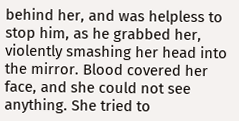behind her, and was helpless to stop him, as he grabbed her, violently smashing her head into the mirror. Blood covered her face, and she could not see anything. She tried to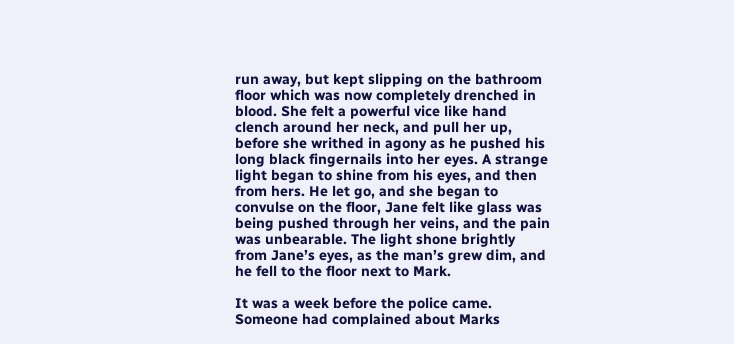run away, but kept slipping on the bathroom floor which was now completely drenched in blood. She felt a powerful vice like hand clench around her neck, and pull her up, before she writhed in agony as he pushed his long black fingernails into her eyes. A strange light began to shine from his eyes, and then from hers. He let go, and she began to convulse on the floor, Jane felt like glass was being pushed through her veins, and the pain was unbearable. The light shone brightly from Jane’s eyes, as the man’s grew dim, and he fell to the floor next to Mark.

It was a week before the police came. Someone had complained about Marks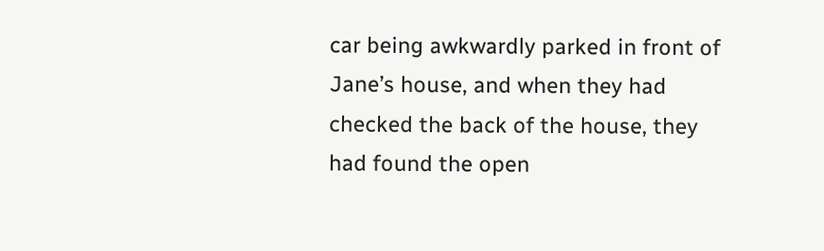car being awkwardly parked in front of Jane’s house, and when they had checked the back of the house, they had found the open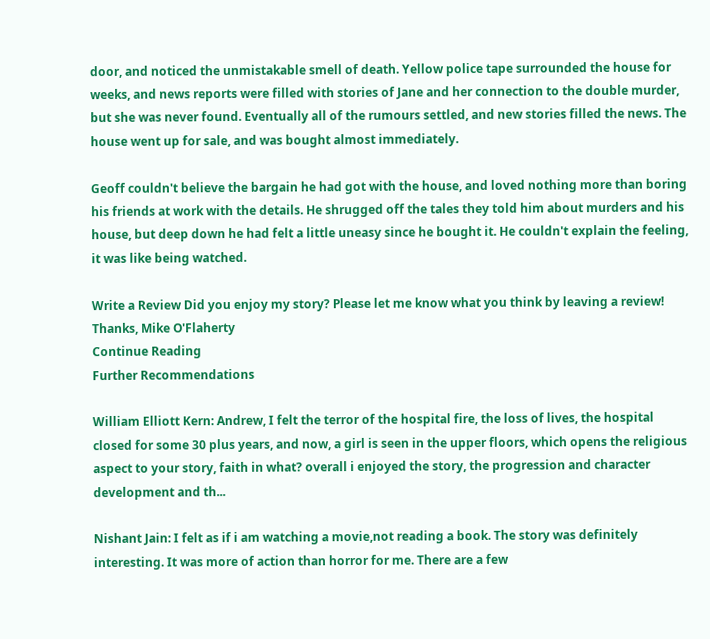door, and noticed the unmistakable smell of death. Yellow police tape surrounded the house for weeks, and news reports were filled with stories of Jane and her connection to the double murder, but she was never found. Eventually all of the rumours settled, and new stories filled the news. The house went up for sale, and was bought almost immediately.

Geoff couldn't believe the bargain he had got with the house, and loved nothing more than boring his friends at work with the details. He shrugged off the tales they told him about murders and his house, but deep down he had felt a little uneasy since he bought it. He couldn't explain the feeling, it was like being watched.

Write a Review Did you enjoy my story? Please let me know what you think by leaving a review! Thanks, Mike O'Flaherty
Continue Reading
Further Recommendations

William Elliott Kern: Andrew, I felt the terror of the hospital fire, the loss of lives, the hospital closed for some 30 plus years, and now, a girl is seen in the upper floors, which opens the religious aspect to your story, faith in what? overall i enjoyed the story, the progression and character development and th...

Nishant Jain: I felt as if i am watching a movie,not reading a book. The story was definitely interesting. It was more of action than horror for me. There are a few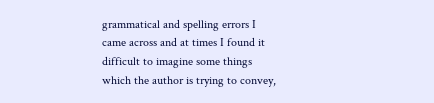grammatical and spelling errors I came across and at times I found it difficult to imagine some things which the author is trying to convey,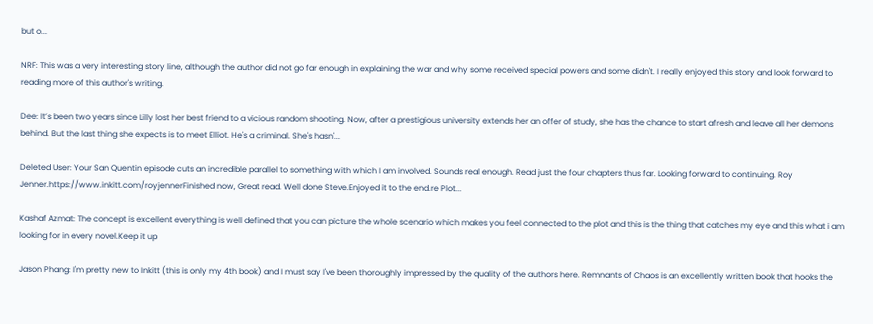but o...

NRF: This was a very interesting story line, although the author did not go far enough in explaining the war and why some received special powers and some didn't. I really enjoyed this story and look forward to reading more of this author's writing.

Dee: It’s been two years since Lilly lost her best friend to a vicious random shooting. Now, after a prestigious university extends her an offer of study, she has the chance to start afresh and leave all her demons behind. But the last thing she expects is to meet Elliot. He's a criminal. She's hasn'...

Deleted User: Your San Quentin episode cuts an incredible parallel to something with which I am involved. Sounds real enough. Read just the four chapters thus far. Looking forward to continuing. Roy Jenner.https://www.inkitt.com/royjennerFinished now, Great read. Well done Steve.Enjoyed it to the end.re Plot...

Kashaf Azmat: The concept is excellent everything is well defined that you can picture the whole scenario which makes you feel connected to the plot and this is the thing that catches my eye and this what i am looking for in every novel.Keep it up

Jason Phang: I'm pretty new to Inkitt (this is only my 4th book) and I must say I've been thoroughly impressed by the quality of the authors here. Remnants of Chaos is an excellently written book that hooks the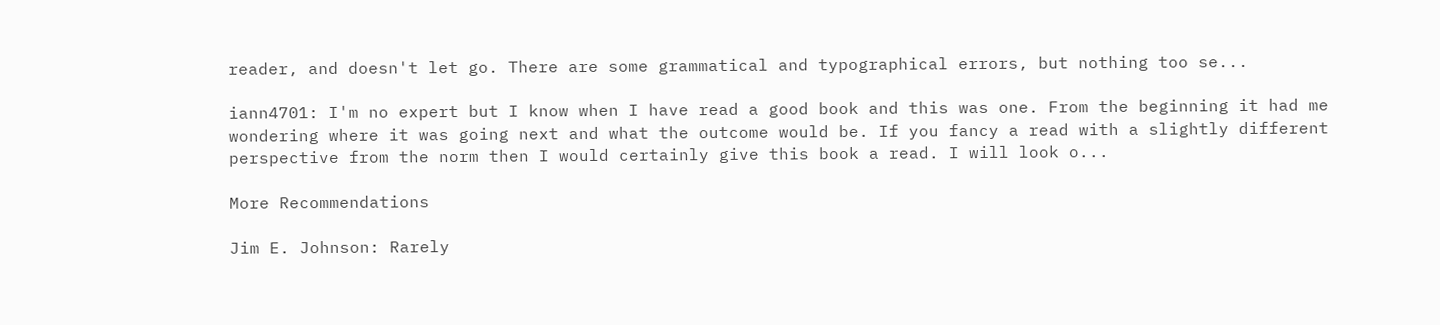reader, and doesn't let go. There are some grammatical and typographical errors, but nothing too se...

iann4701: I'm no expert but I know when I have read a good book and this was one. From the beginning it had me wondering where it was going next and what the outcome would be. If you fancy a read with a slightly different perspective from the norm then I would certainly give this book a read. I will look o...

More Recommendations

Jim E. Johnson: Rarely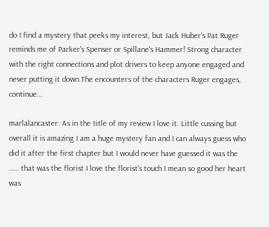do I find a mystery that peeks my interest, but Jack Huber's Pat Ruger reminds me of Parker's Spenser or Spillane's Hammer! Strong character with the right connections and plot drivers to keep anyone engaged and never putting it down.The encounters of the characters Ruger engages, continue...

marlalancaster: As in the title of my review I love it. Little cussing but overall it is amazing I am a huge mystery fan and I can always guess who did it after the first chapter but I would never have guessed it was the ..... that was the florist I love the florist's touch I mean so good her heart was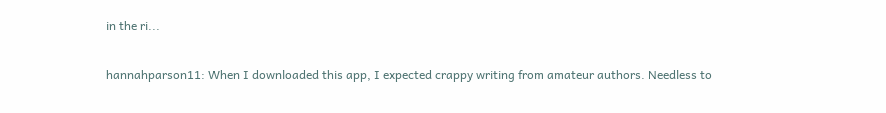in the ri...

hannahparson11: When I downloaded this app, I expected crappy writing from amateur authors. Needless to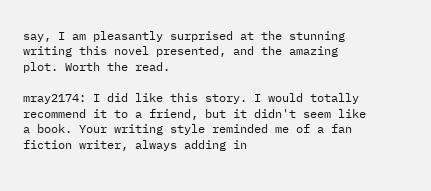say, I am pleasantly surprised at the stunning writing this novel presented, and the amazing plot. Worth the read.

mray2174: I did like this story. I would totally recommend it to a friend, but it didn't seem like a book. Your writing style reminded me of a fan fiction writer, always adding in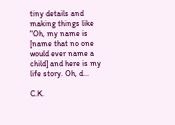tiny details and making things like "Oh, my name is [name that no one would ever name a child] and here is my life story. Oh, d...

C.K.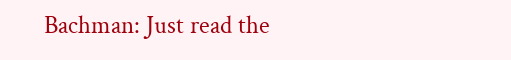Bachman: Just read the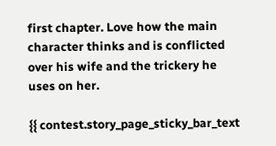first chapter. Love how the main character thinks and is conflicted over his wife and the trickery he uses on her.

{{ contest.story_page_sticky_bar_text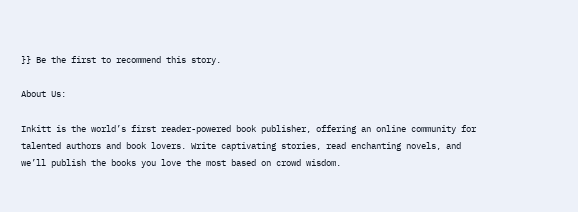}} Be the first to recommend this story.

About Us:

Inkitt is the world’s first reader-powered book publisher, offering an online community for talented authors and book lovers. Write captivating stories, read enchanting novels, and we’ll publish the books you love the most based on crowd wisdom.